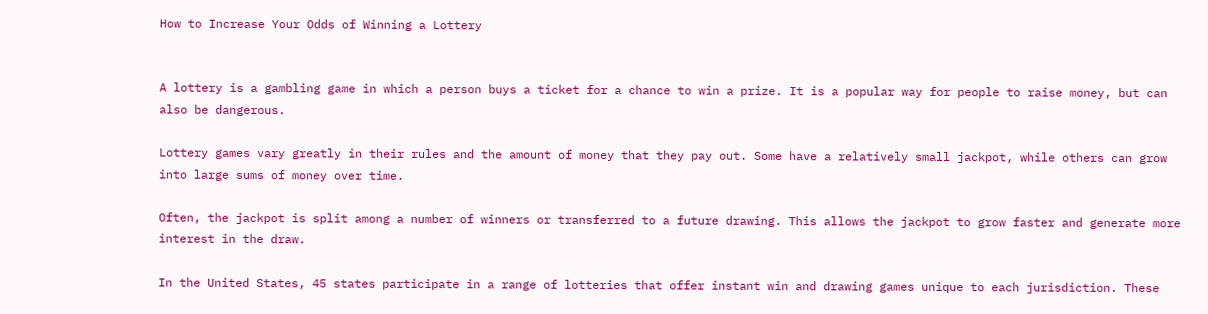How to Increase Your Odds of Winning a Lottery


A lottery is a gambling game in which a person buys a ticket for a chance to win a prize. It is a popular way for people to raise money, but can also be dangerous.

Lottery games vary greatly in their rules and the amount of money that they pay out. Some have a relatively small jackpot, while others can grow into large sums of money over time.

Often, the jackpot is split among a number of winners or transferred to a future drawing. This allows the jackpot to grow faster and generate more interest in the draw.

In the United States, 45 states participate in a range of lotteries that offer instant win and drawing games unique to each jurisdiction. These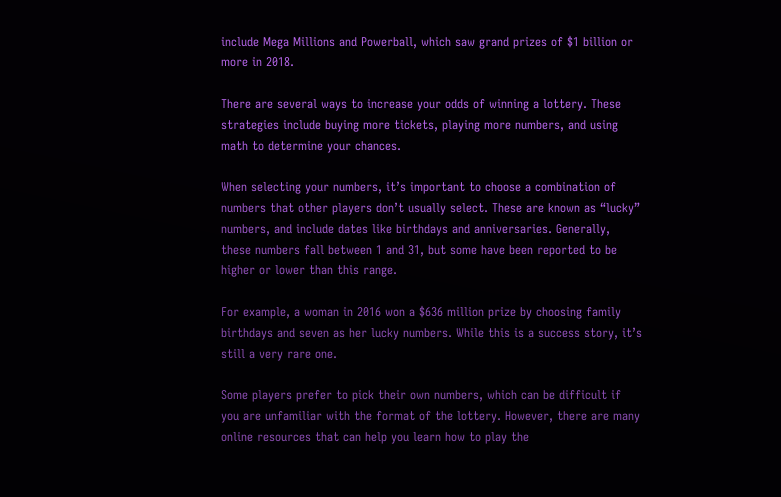include Mega Millions and Powerball, which saw grand prizes of $1 billion or more in 2018.

There are several ways to increase your odds of winning a lottery. These strategies include buying more tickets, playing more numbers, and using math to determine your chances.

When selecting your numbers, it’s important to choose a combination of numbers that other players don’t usually select. These are known as “lucky” numbers, and include dates like birthdays and anniversaries. Generally, these numbers fall between 1 and 31, but some have been reported to be higher or lower than this range.

For example, a woman in 2016 won a $636 million prize by choosing family birthdays and seven as her lucky numbers. While this is a success story, it’s still a very rare one.

Some players prefer to pick their own numbers, which can be difficult if you are unfamiliar with the format of the lottery. However, there are many online resources that can help you learn how to play the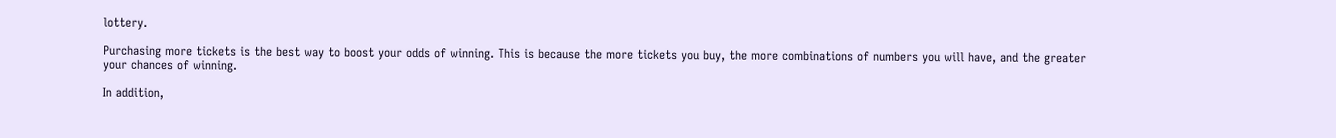lottery.

Purchasing more tickets is the best way to boost your odds of winning. This is because the more tickets you buy, the more combinations of numbers you will have, and the greater your chances of winning.

In addition,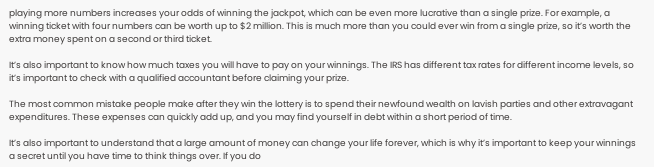playing more numbers increases your odds of winning the jackpot, which can be even more lucrative than a single prize. For example, a winning ticket with four numbers can be worth up to $2 million. This is much more than you could ever win from a single prize, so it’s worth the extra money spent on a second or third ticket.

It’s also important to know how much taxes you will have to pay on your winnings. The IRS has different tax rates for different income levels, so it’s important to check with a qualified accountant before claiming your prize.

The most common mistake people make after they win the lottery is to spend their newfound wealth on lavish parties and other extravagant expenditures. These expenses can quickly add up, and you may find yourself in debt within a short period of time.

It’s also important to understand that a large amount of money can change your life forever, which is why it’s important to keep your winnings a secret until you have time to think things over. If you do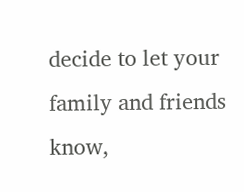decide to let your family and friends know,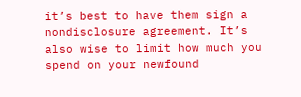it’s best to have them sign a nondisclosure agreement. It’s also wise to limit how much you spend on your newfound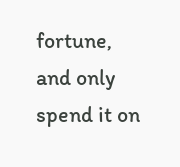fortune, and only spend it on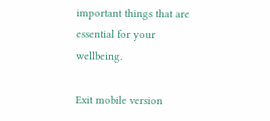important things that are essential for your wellbeing.

Exit mobile version